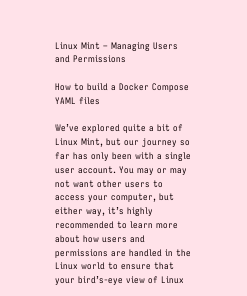Linux Mint – Managing Users and Permissions

How to build a Docker Compose YAML files

We’ve explored quite a bit of Linux Mint, but our journey so far has only been with a single user account. You may or may not want other users to access your computer, but either way, it’s highly recommended to learn more about how users and permissions are handled in the Linux world to ensure that your bird’s-eye view of Linux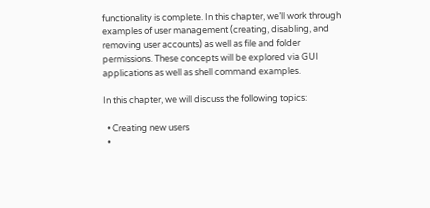functionality is complete. In this chapter, we’ll work through examples of user management (creating, disabling, and removing user accounts) as well as file and folder permissions. These concepts will be explored via GUI applications as well as shell command examples.

In this chapter, we will discuss the following topics:

  • Creating new users
  •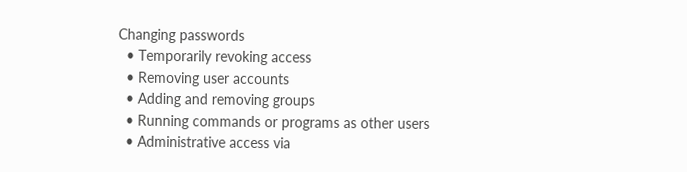Changing passwords
  • Temporarily revoking access
  • Removing user accounts
  • Adding and removing groups
  • Running commands or programs as other users
  • Administrative access via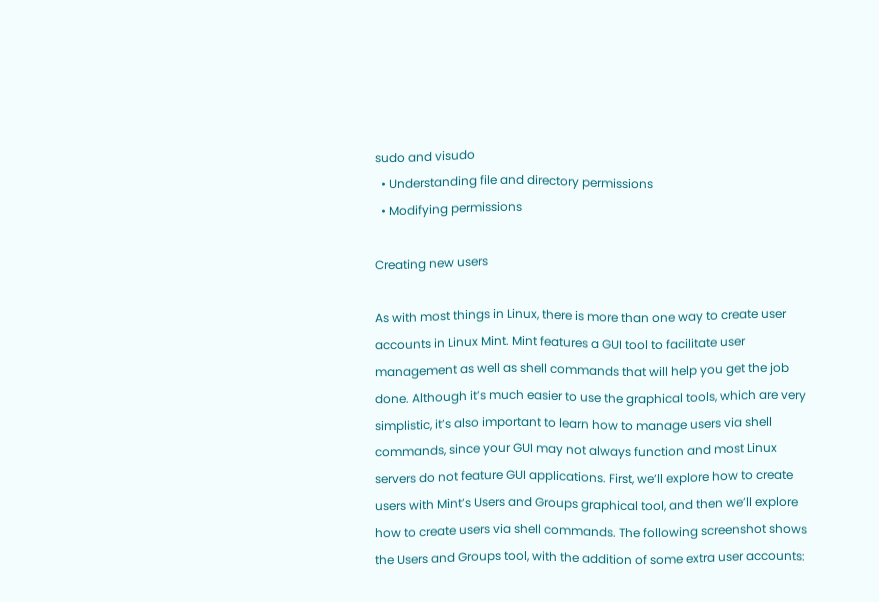sudo and visudo
  • Understanding file and directory permissions
  • Modifying permissions

Creating new users

As with most things in Linux, there is more than one way to create user accounts in Linux Mint. Mint features a GUI tool to facilitate user management as well as shell commands that will help you get the job done. Although it’s much easier to use the graphical tools, which are very simplistic, it’s also important to learn how to manage users via shell commands, since your GUI may not always function and most Linux servers do not feature GUI applications. First, we’ll explore how to create users with Mint’s Users and Groups graphical tool, and then we’ll explore how to create users via shell commands. The following screenshot shows the Users and Groups tool, with the addition of some extra user accounts: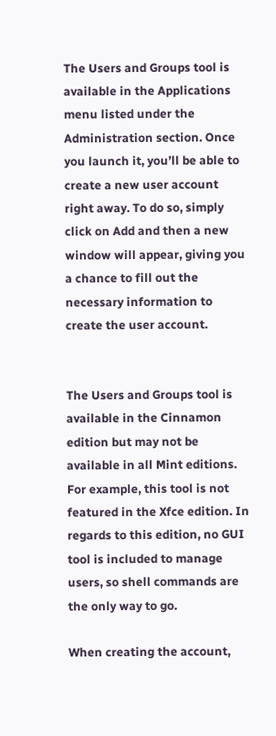The Users and Groups tool is available in the Applications menu listed under the Administration section. Once you launch it, you’ll be able to create a new user account right away. To do so, simply click on Add and then a new window will appear, giving you a chance to fill out the necessary information to create the user account.


The Users and Groups tool is available in the Cinnamon edition but may not be available in all Mint editions. For example, this tool is not featured in the Xfce edition. In regards to this edition, no GUI tool is included to manage users, so shell commands are the only way to go.

When creating the account,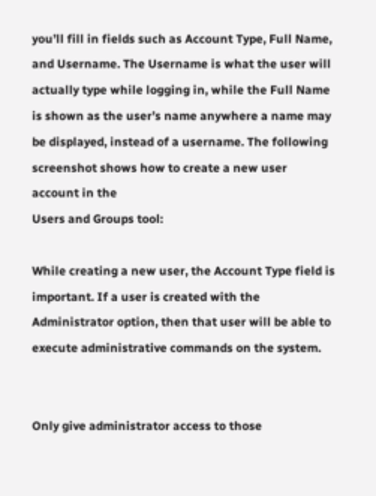you’ll fill in fields such as Account Type, Full Name, and Username. The Username is what the user will actually type while logging in, while the Full Name is shown as the user’s name anywhere a name may be displayed, instead of a username. The following screenshot shows how to create a new user account in the
Users and Groups tool:

While creating a new user, the Account Type field is important. If a user is created with the Administrator option, then that user will be able to execute administrative commands on the system.


Only give administrator access to those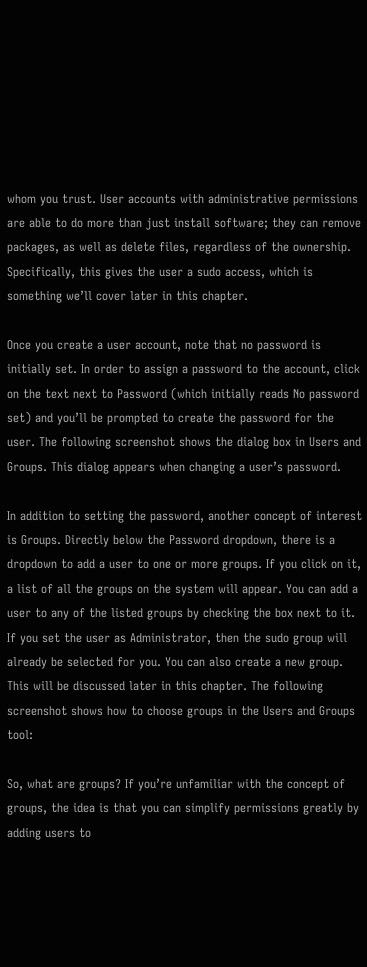whom you trust. User accounts with administrative permissions are able to do more than just install software; they can remove packages, as well as delete files, regardless of the ownership. Specifically, this gives the user a sudo access, which is something we’ll cover later in this chapter.

Once you create a user account, note that no password is initially set. In order to assign a password to the account, click on the text next to Password (which initially reads No password set) and you’ll be prompted to create the password for the user. The following screenshot shows the dialog box in Users and Groups. This dialog appears when changing a user’s password.

In addition to setting the password, another concept of interest is Groups. Directly below the Password dropdown, there is a dropdown to add a user to one or more groups. If you click on it, a list of all the groups on the system will appear. You can add a user to any of the listed groups by checking the box next to it. If you set the user as Administrator, then the sudo group will already be selected for you. You can also create a new group. This will be discussed later in this chapter. The following screenshot shows how to choose groups in the Users and Groups tool:

So, what are groups? If you’re unfamiliar with the concept of groups, the idea is that you can simplify permissions greatly by adding users to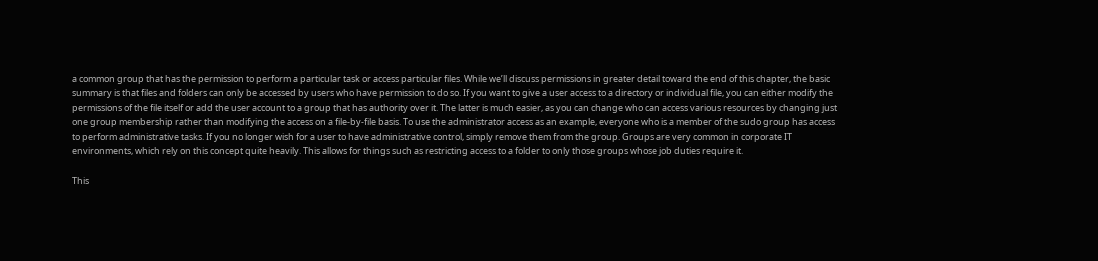a common group that has the permission to perform a particular task or access particular files. While we’ll discuss permissions in greater detail toward the end of this chapter, the basic summary is that files and folders can only be accessed by users who have permission to do so. If you want to give a user access to a directory or individual file, you can either modify the permissions of the file itself or add the user account to a group that has authority over it. The latter is much easier, as you can change who can access various resources by changing just one group membership rather than modifying the access on a file-by-file basis. To use the administrator access as an example, everyone who is a member of the sudo group has access to perform administrative tasks. If you no longer wish for a user to have administrative control, simply remove them from the group. Groups are very common in corporate IT environments, which rely on this concept quite heavily. This allows for things such as restricting access to a folder to only those groups whose job duties require it.

This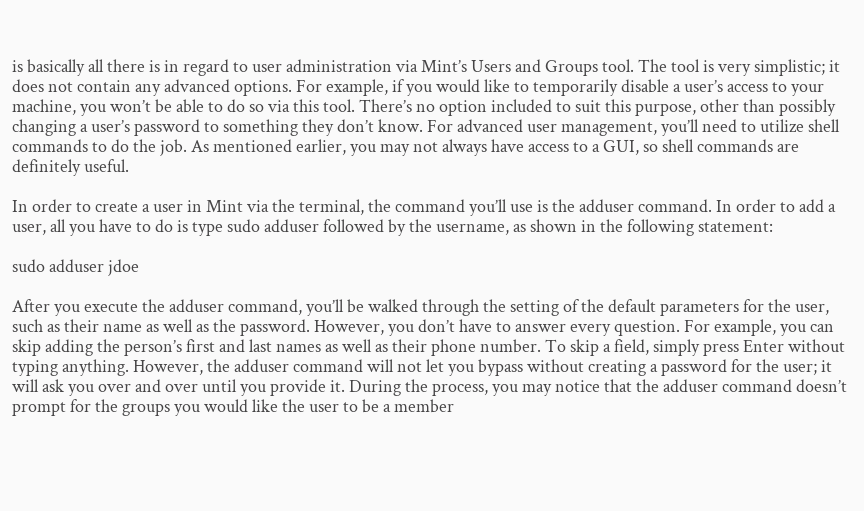is basically all there is in regard to user administration via Mint’s Users and Groups tool. The tool is very simplistic; it does not contain any advanced options. For example, if you would like to temporarily disable a user’s access to your machine, you won’t be able to do so via this tool. There’s no option included to suit this purpose, other than possibly changing a user’s password to something they don’t know. For advanced user management, you’ll need to utilize shell commands to do the job. As mentioned earlier, you may not always have access to a GUI, so shell commands are definitely useful.

In order to create a user in Mint via the terminal, the command you’ll use is the adduser command. In order to add a user, all you have to do is type sudo adduser followed by the username, as shown in the following statement:

sudo adduser jdoe

After you execute the adduser command, you’ll be walked through the setting of the default parameters for the user, such as their name as well as the password. However, you don’t have to answer every question. For example, you can skip adding the person’s first and last names as well as their phone number. To skip a field, simply press Enter without typing anything. However, the adduser command will not let you bypass without creating a password for the user; it will ask you over and over until you provide it. During the process, you may notice that the adduser command doesn’t prompt for the groups you would like the user to be a member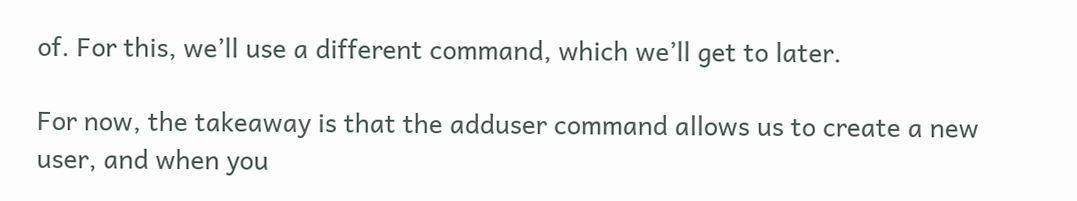of. For this, we’ll use a different command, which we’ll get to later.

For now, the takeaway is that the adduser command allows us to create a new user, and when you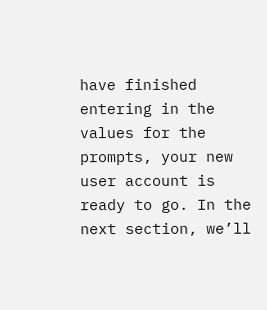have finished entering in the values for the prompts, your new user account is ready to go. In the next section, we’ll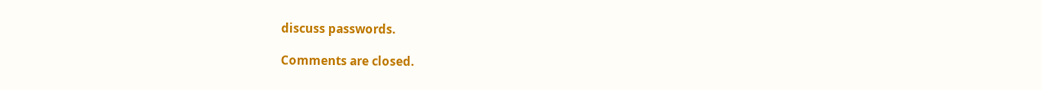discuss passwords.

Comments are closed.